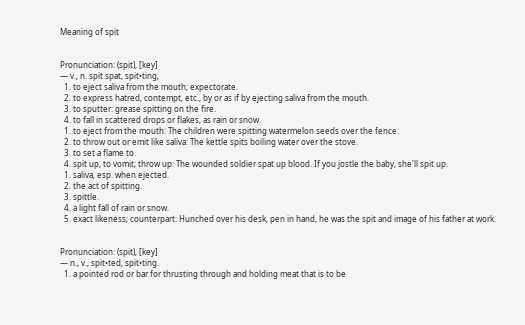Meaning of spit


Pronunciation: (spit), [key]
— v., n. spit spat, spit•ting,
  1. to eject saliva from the mouth; expectorate.
  2. to express hatred, contempt, etc., by or as if by ejecting saliva from the mouth.
  3. to sputter: grease spitting on the fire.
  4. to fall in scattered drops or flakes, as rain or snow.
  1. to eject from the mouth: The children were spitting watermelon seeds over the fence.
  2. to throw out or emit like saliva: The kettle spits boiling water over the stove.
  3. to set a flame to.
  4. spit up, to vomit; throw up: The wounded soldier spat up blood. If you jostle the baby, she'll spit up.
  1. saliva, esp. when ejected.
  2. the act of spitting.
  3. spittle.
  4. a light fall of rain or snow.
  5. exact likeness; counterpart: Hunched over his desk, pen in hand, he was the spit and image of his father at work.


Pronunciation: (spit), [key]
— n., v., spit•ted, spit•ting.
  1. a pointed rod or bar for thrusting through and holding meat that is to be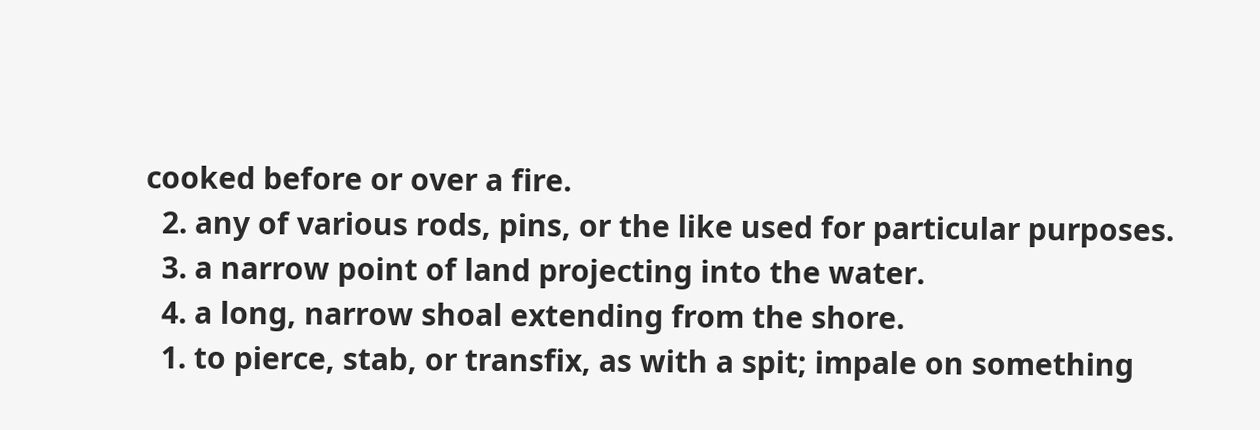cooked before or over a fire.
  2. any of various rods, pins, or the like used for particular purposes.
  3. a narrow point of land projecting into the water.
  4. a long, narrow shoal extending from the shore.
  1. to pierce, stab, or transfix, as with a spit; impale on something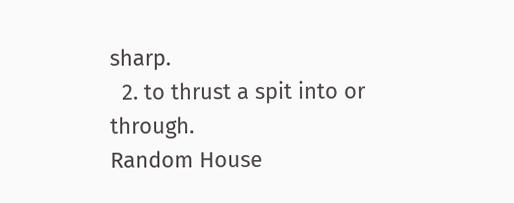sharp.
  2. to thrust a spit into or through.
Random House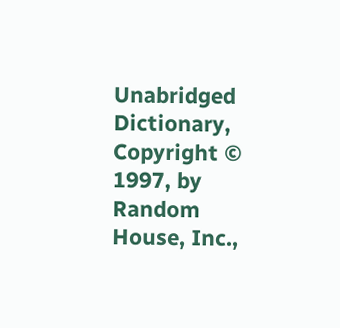Unabridged Dictionary, Copyright © 1997, by Random House, Inc.,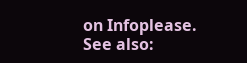on Infoplease.
See also: